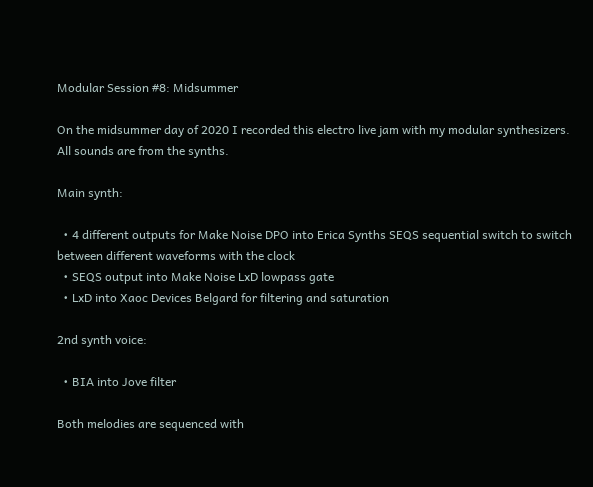Modular Session #8: Midsummer

On the midsummer day of 2020 I recorded this electro live jam with my modular synthesizers. All sounds are from the synths.

Main synth:

  • 4 different outputs for Make Noise DPO into Erica Synths SEQS sequential switch to switch between different waveforms with the clock
  • SEQS output into Make Noise LxD lowpass gate
  • LxD into Xaoc Devices Belgard for filtering and saturation

2nd synth voice:

  • BIA into Jove filter

Both melodies are sequenced with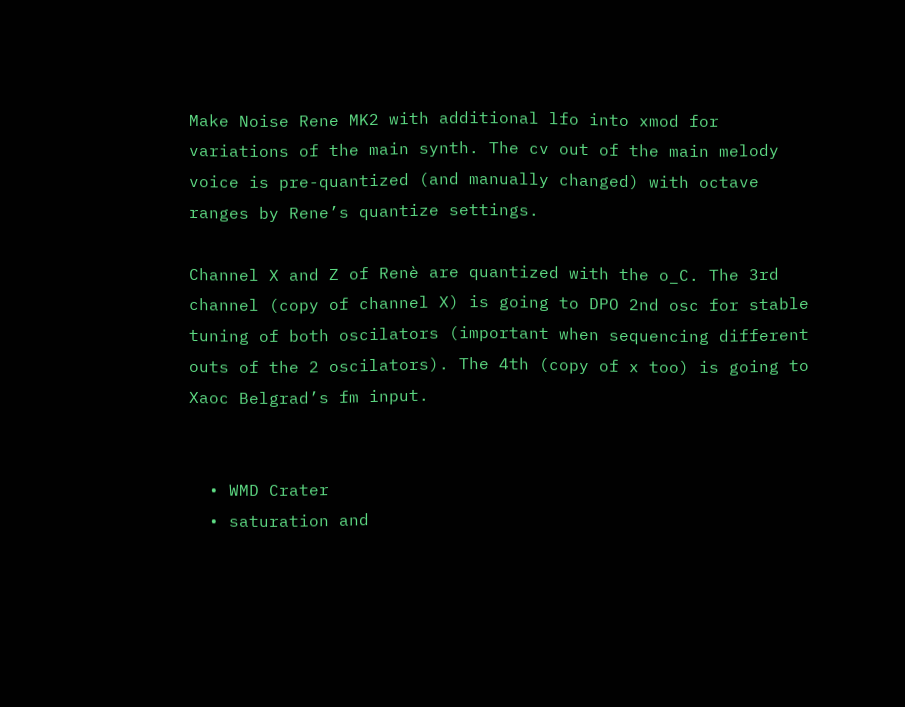Make Noise Rene MK2 with additional lfo into xmod for variations of the main synth. The cv out of the main melody voice is pre-quantized (and manually changed) with octave ranges by Rene’s quantize settings.

Channel X and Z of Renè are quantized with the o_C. The 3rd channel (copy of channel X) is going to DPO 2nd osc for stable tuning of both oscilators (important when sequencing different outs of the 2 oscilators). The 4th (copy of x too) is going to Xaoc Belgrad’s fm input.


  • WMD Crater
  • saturation and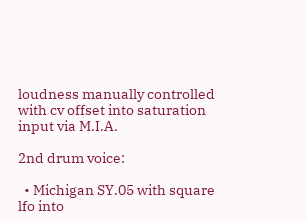loudness manually controlled with cv offset into saturation input via M.I.A.

2nd drum voice:

  • Michigan SY.05 with square lfo into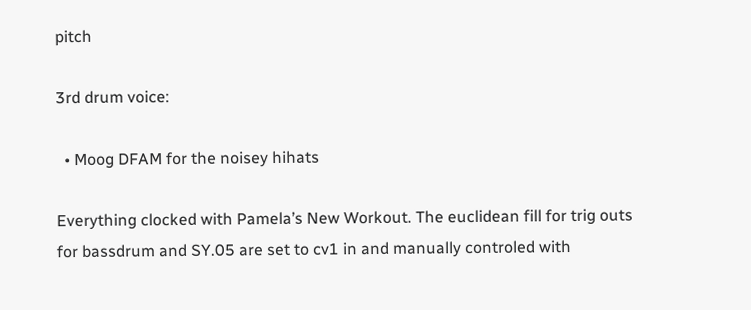pitch

3rd drum voice:

  • Moog DFAM for the noisey hihats

Everything clocked with Pamela’s New Workout. The euclidean fill for trig outs for bassdrum and SY.05 are set to cv1 in and manually controled with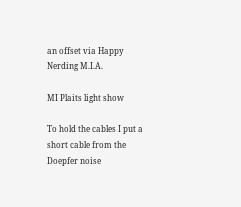an offset via Happy Nerding M.I.A.

MI Plaits light show

To hold the cables I put a short cable from the Doepfer noise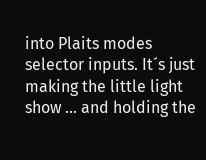into Plaits modes selector inputs. It´s just making the little light show … and holding the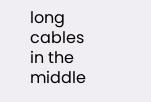long cables in the middle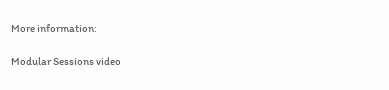More information:

Modular Sessions video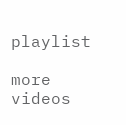playlist

more videos